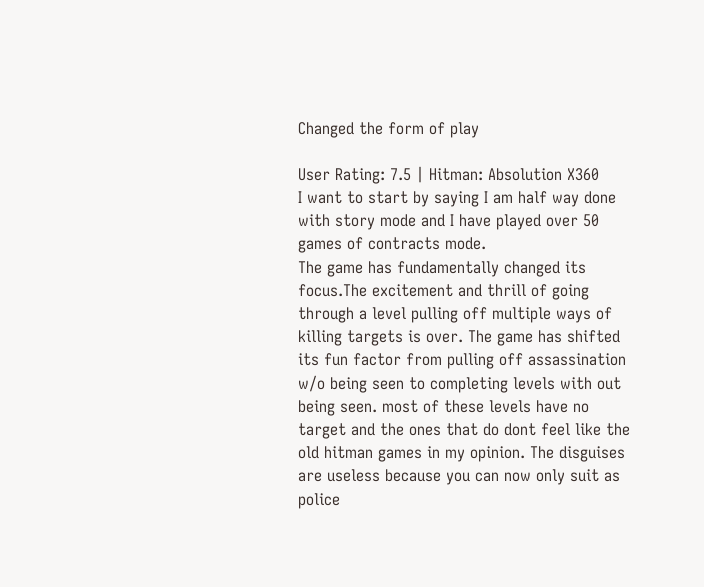Changed the form of play

User Rating: 7.5 | Hitman: Absolution X360
I want to start by saying I am half way done with story mode and I have played over 50 games of contracts mode.
The game has fundamentally changed its focus.The excitement and thrill of going through a level pulling off multiple ways of killing targets is over. The game has shifted its fun factor from pulling off assassination w/o being seen to completing levels with out being seen. most of these levels have no target and the ones that do dont feel like the old hitman games in my opinion. The disguises are useless because you can now only suit as police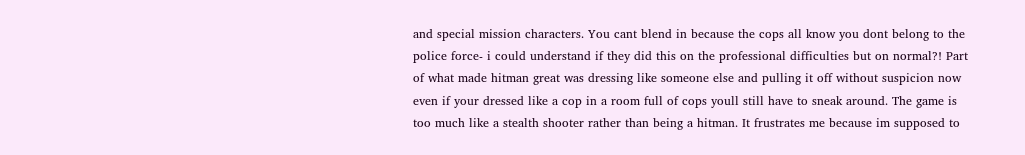and special mission characters. You cant blend in because the cops all know you dont belong to the police force- i could understand if they did this on the professional difficulties but on normal?! Part of what made hitman great was dressing like someone else and pulling it off without suspicion now even if your dressed like a cop in a room full of cops youll still have to sneak around. The game is too much like a stealth shooter rather than being a hitman. It frustrates me because im supposed to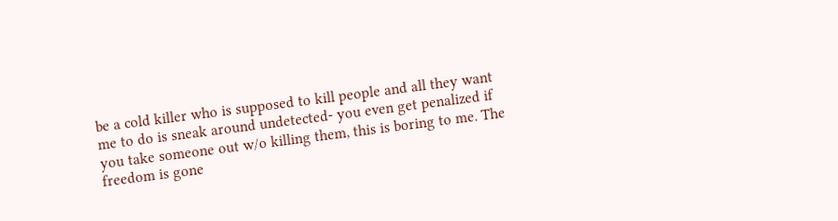be a cold killer who is supposed to kill people and all they want me to do is sneak around undetected- you even get penalized if you take someone out w/o killing them, this is boring to me. The freedom is gone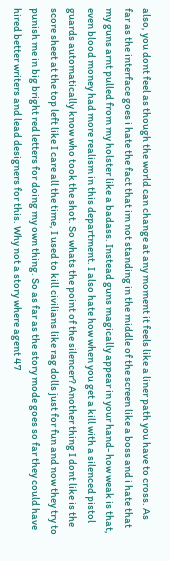also, you dont feel as though the world can change at any moment it feels like a liner path you have to cross. As far as the interface goes i hate the fact that im not standing in the middle of the screen like a boss and i hate that my guns arnt pulled from my holster like a badass. Instead guns magically appear in your hand- how weak is that, even blood money had more realism in this department. I also hate how when you get a kill with a silenced pistol guards automatically know who took the shot. So whats the point of the silencer? Another thing I dont like is the score sheet at the top left like I care all the time, I used to kill civilians like rag dolls just for fun and now they try to punish me in big bright red letters for doing my own thing. So as far as the story mode goes so far they could have hired better writers and lead designers for this. Why not a story where agent 47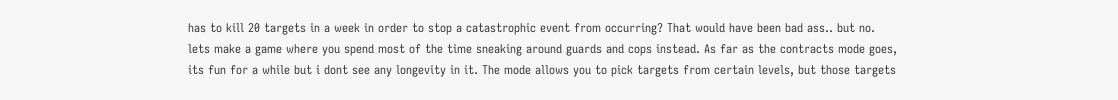has to kill 20 targets in a week in order to stop a catastrophic event from occurring? That would have been bad ass.. but no. lets make a game where you spend most of the time sneaking around guards and cops instead. As far as the contracts mode goes, its fun for a while but i dont see any longevity in it. The mode allows you to pick targets from certain levels, but those targets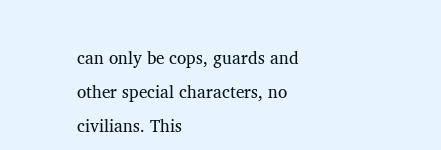can only be cops, guards and other special characters, no civilians. This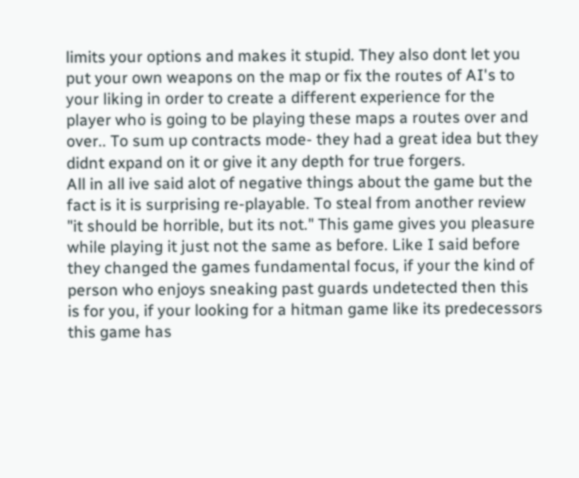limits your options and makes it stupid. They also dont let you put your own weapons on the map or fix the routes of AI's to your liking in order to create a different experience for the player who is going to be playing these maps a routes over and over.. To sum up contracts mode- they had a great idea but they didnt expand on it or give it any depth for true forgers.
All in all ive said alot of negative things about the game but the fact is it is surprising re-playable. To steal from another review "it should be horrible, but its not." This game gives you pleasure while playing it just not the same as before. Like I said before they changed the games fundamental focus, if your the kind of person who enjoys sneaking past guards undetected then this is for you, if your looking for a hitman game like its predecessors this game has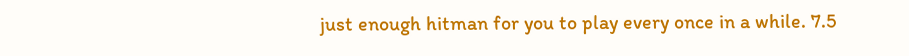just enough hitman for you to play every once in a while. 7.5